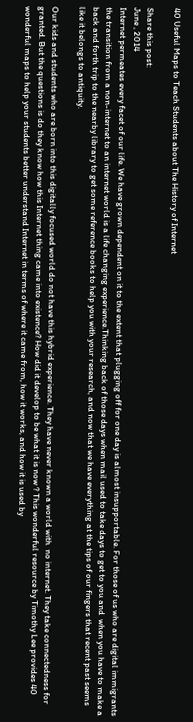40 Useful Maps to Teach Students about The History of Internet

Share this post:
June , 2014
Internet permeates every facet of our life. We have grown dependent on it to the extent that plugging off for one day is almost insupportable. For those of us who are digital immigrants the transition from a non-internet to an internet world is a life changing experience.Thinking back of those days when mail used to take days to get to you and  when you have to make a back and forth trip to the nearby library to get some reference books to help you with your research, and now that we have everything at the tips of our fingers that recent past seems like it belongs to antiquity.

Our kids and students who are born into this digitally focused world do not have this hybrid experience. They have never known a world with  no internet. They take connectedness for granted. But the questions is do they know how this Internet thing came into existence? How did it develop to be what it is now ? This wonderful resource by Timothy Lee provides 40 wonderful maps to help your students better understand Internet in terms of where it came from, how it works, and how it is used by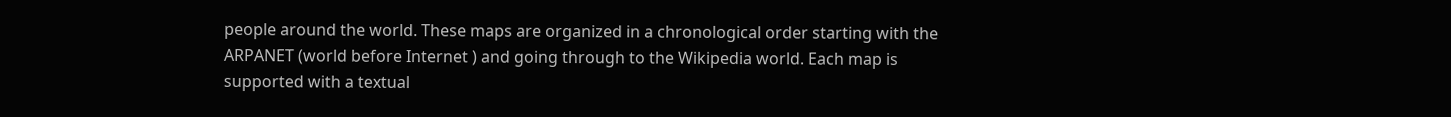people around the world. These maps are organized in a chronological order starting with the ARPANET (world before Internet ) and going through to the Wikipedia world. Each map is supported with a textual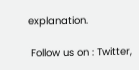explanation.

 Follow us on : Twitter,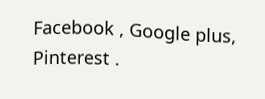Facebook , Google plus, Pinterest .